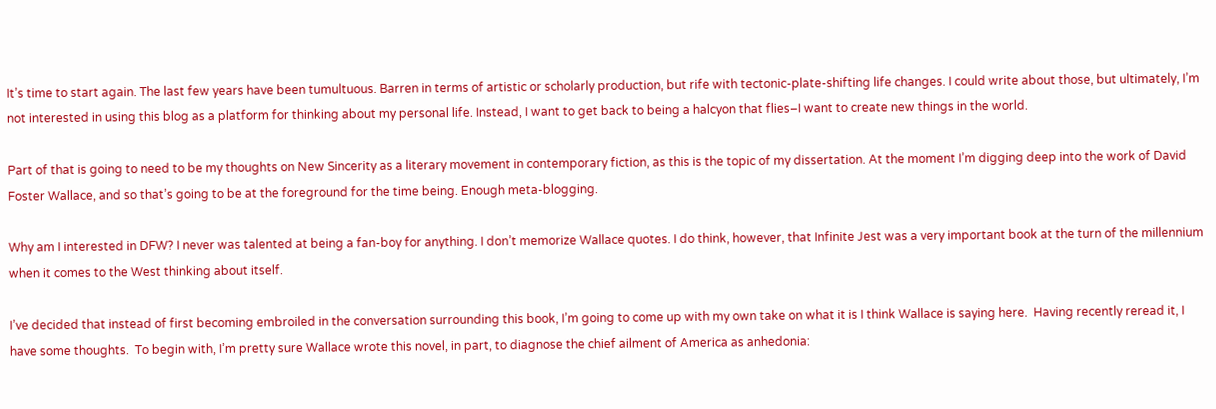It’s time to start again. The last few years have been tumultuous. Barren in terms of artistic or scholarly production, but rife with tectonic-plate-shifting life changes. I could write about those, but ultimately, I’m not interested in using this blog as a platform for thinking about my personal life. Instead, I want to get back to being a halcyon that flies–I want to create new things in the world.

Part of that is going to need to be my thoughts on New Sincerity as a literary movement in contemporary fiction, as this is the topic of my dissertation. At the moment I’m digging deep into the work of David Foster Wallace, and so that’s going to be at the foreground for the time being. Enough meta-blogging.

Why am I interested in DFW? I never was talented at being a fan-boy for anything. I don’t memorize Wallace quotes. I do think, however, that Infinite Jest was a very important book at the turn of the millennium when it comes to the West thinking about itself.

I’ve decided that instead of first becoming embroiled in the conversation surrounding this book, I’m going to come up with my own take on what it is I think Wallace is saying here.  Having recently reread it, I have some thoughts.  To begin with, I’m pretty sure Wallace wrote this novel, in part, to diagnose the chief ailment of America as anhedonia: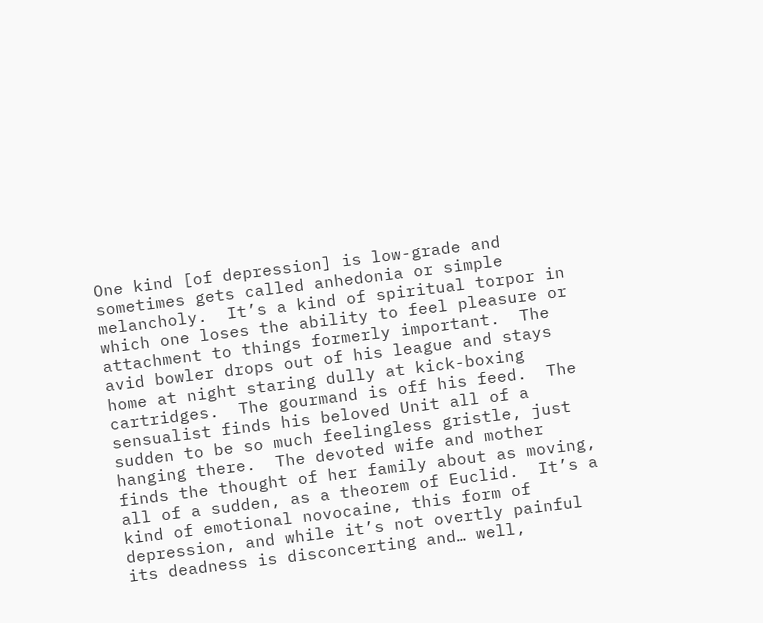One kind [of depression] is low-grade and sometimes gets called anhedonia or simple melancholy.  It’s a kind of spiritual torpor in which one loses the ability to feel pleasure or attachment to things formerly important.  The avid bowler drops out of his league and stays home at night staring dully at kick-boxing cartridges.  The gourmand is off his feed.  The sensualist finds his beloved Unit all of a sudden to be so much feelingless gristle, just hanging there.  The devoted wife and mother finds the thought of her family about as moving, all of a sudden, as a theorem of Euclid.  It’s a kind of emotional novocaine, this form of depression, and while it’s not overtly painful its deadness is disconcerting and… well,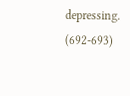depressing. (692-693)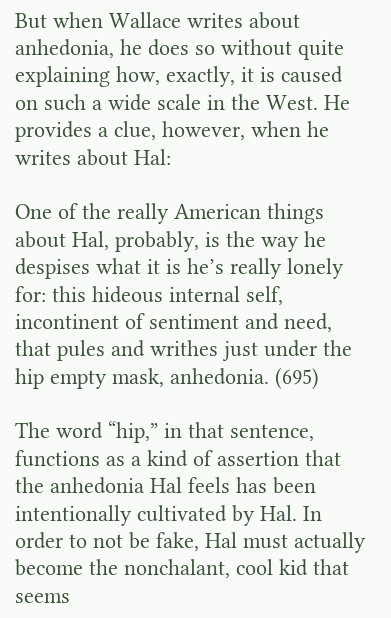But when Wallace writes about anhedonia, he does so without quite explaining how, exactly, it is caused on such a wide scale in the West. He provides a clue, however, when he writes about Hal:

One of the really American things about Hal, probably, is the way he despises what it is he’s really lonely for: this hideous internal self, incontinent of sentiment and need, that pules and writhes just under the hip empty mask, anhedonia. (695)

The word “hip,” in that sentence, functions as a kind of assertion that the anhedonia Hal feels has been intentionally cultivated by Hal. In order to not be fake, Hal must actually become the nonchalant, cool kid that seems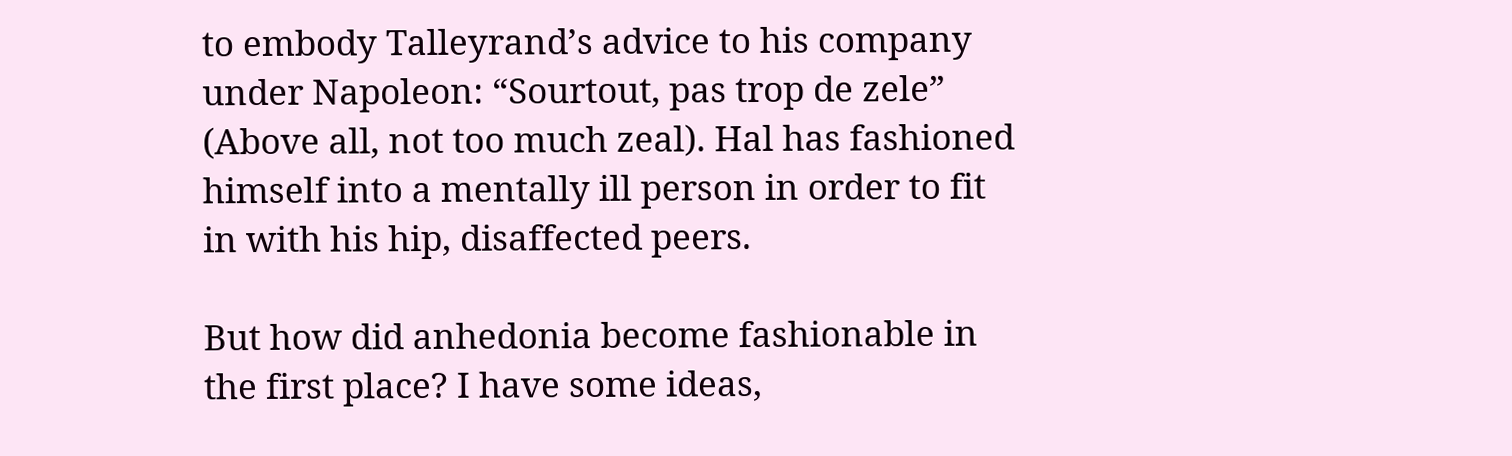to embody Talleyrand’s advice to his company under Napoleon: “Sourtout, pas trop de zele” (Above all, not too much zeal). Hal has fashioned himself into a mentally ill person in order to fit in with his hip, disaffected peers.

But how did anhedonia become fashionable in the first place? I have some ideas,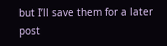but I’ll save them for a later post